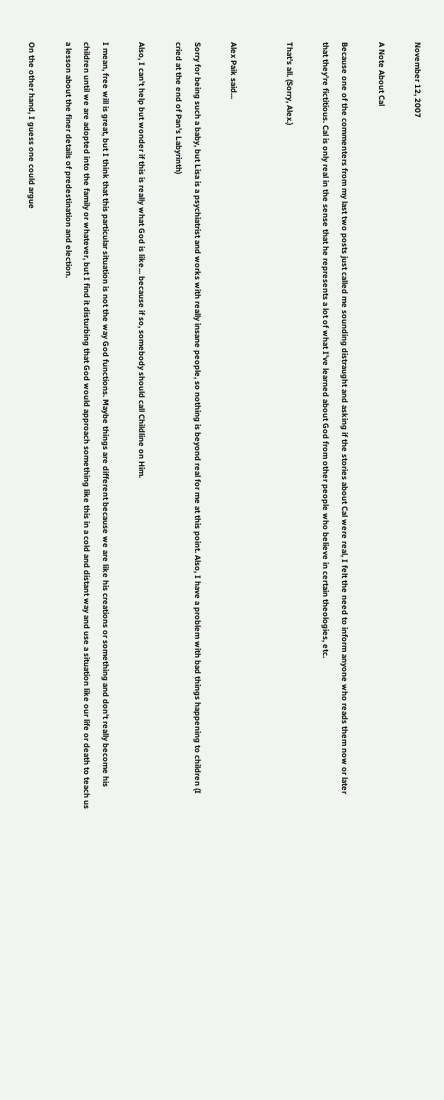November 12, 2007

A Note About Cal

Because one of the commenters from my last two posts just called me sounding distraught and asking if the stories about Cal were real, I felt the need to inform anyone who reads them now or later that they're fictitious. Cal is only real in the sense that he represents a lot of what I've learned about God from other people who believe in certain theologies, etc.

That's all. (Sorry, Alex.)


Alex Paik said...

Sorry for being such a baby, but Lisa is a psychiatrist and works with really insane people, so nothing is beyond real for me at this point. Also, I have a problem with bad things happening to children (I cried at the end of Pan's Labyrinth)

Also, I can't help but wonder if this is really what God is like... because if so, somebody should call Childline on Him.

I mean, free will is great, but I think that this particular situation is not the way God functions. Maybe things are different because we are like his creations or something and don't really become his children until we are adopted into the family or whatever, but I find it disturbing that God would approach something like this in a cold and distant way and use a situation like our life or death to teach us a lesson about the finer details of predestination and election.

On the other hand, I guess one could argue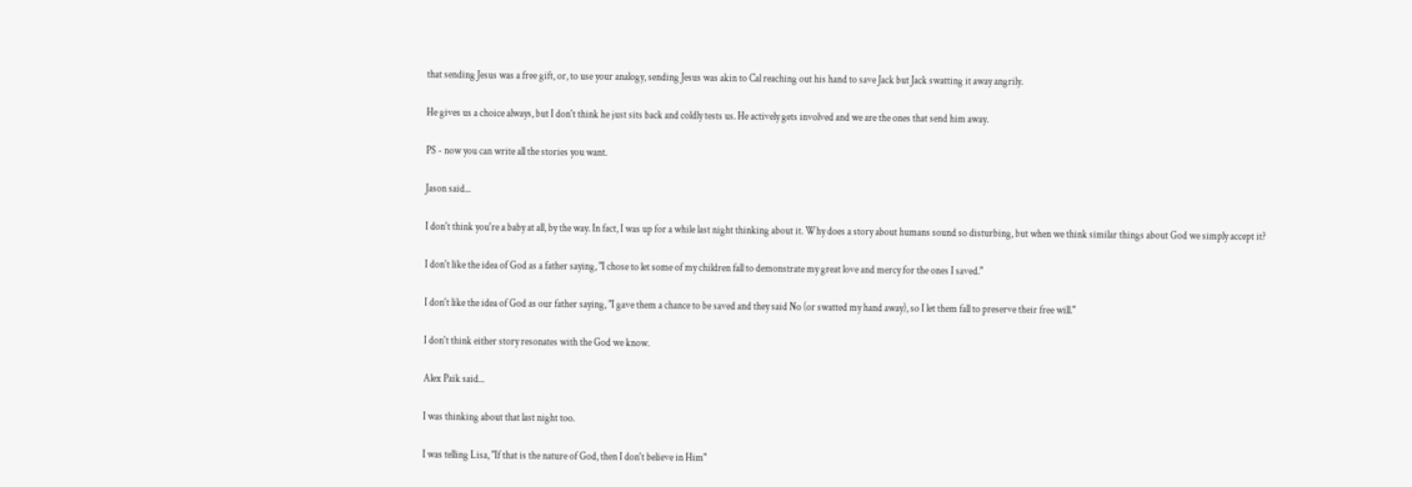that sending Jesus was a free gift, or, to use your analogy, sending Jesus was akin to Cal reaching out his hand to save Jack but Jack swatting it away angrily.

He gives us a choice always, but I don't think he just sits back and coldly tests us. He actively gets involved and we are the ones that send him away.

PS - now you can write all the stories you want.

Jason said...

I don't think you're a baby at all, by the way. In fact, I was up for a while last night thinking about it. Why does a story about humans sound so disturbing, but when we think similar things about God we simply accept it?

I don't like the idea of God as a father saying, "I chose to let some of my children fall to demonstrate my great love and mercy for the ones I saved."

I don't like the idea of God as our father saying, "I gave them a chance to be saved and they said No (or swatted my hand away), so I let them fall to preserve their free will."

I don't think either story resonates with the God we know.

Alex Paik said...

I was thinking about that last night too.

I was telling Lisa, "If that is the nature of God, then I don't believe in Him"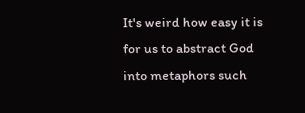It's weird how easy it is for us to abstract God into metaphors such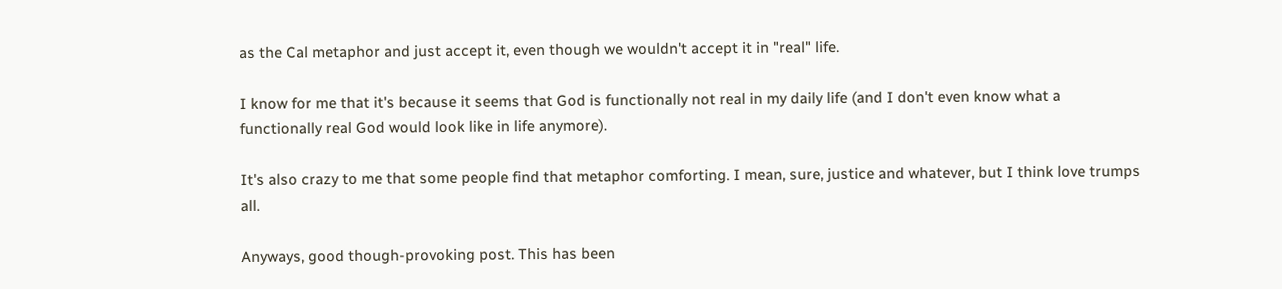as the Cal metaphor and just accept it, even though we wouldn't accept it in "real" life.

I know for me that it's because it seems that God is functionally not real in my daily life (and I don't even know what a functionally real God would look like in life anymore).

It's also crazy to me that some people find that metaphor comforting. I mean, sure, justice and whatever, but I think love trumps all.

Anyways, good though-provoking post. This has been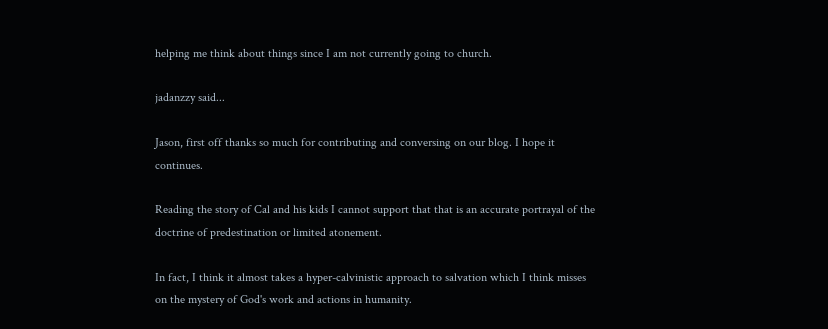helping me think about things since I am not currently going to church.

jadanzzy said...

Jason, first off thanks so much for contributing and conversing on our blog. I hope it continues.

Reading the story of Cal and his kids I cannot support that that is an accurate portrayal of the doctrine of predestination or limited atonement.

In fact, I think it almost takes a hyper-calvinistic approach to salvation which I think misses on the mystery of God's work and actions in humanity.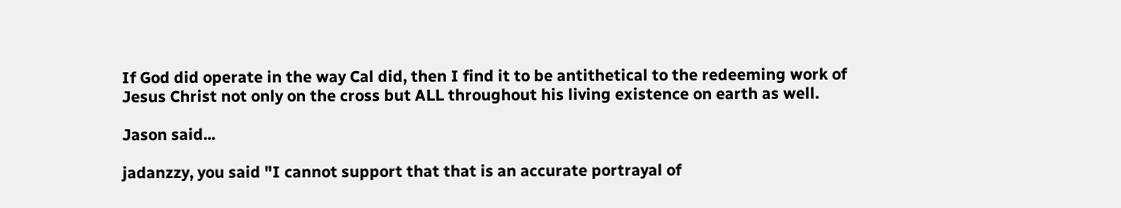If God did operate in the way Cal did, then I find it to be antithetical to the redeeming work of Jesus Christ not only on the cross but ALL throughout his living existence on earth as well.

Jason said...

jadanzzy, you said "I cannot support that that is an accurate portrayal of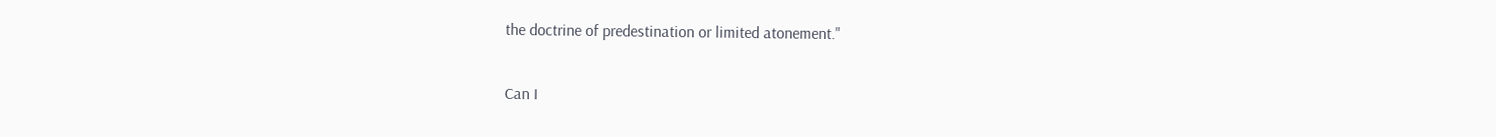the doctrine of predestination or limited atonement."

Can I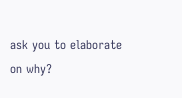ask you to elaborate on why?